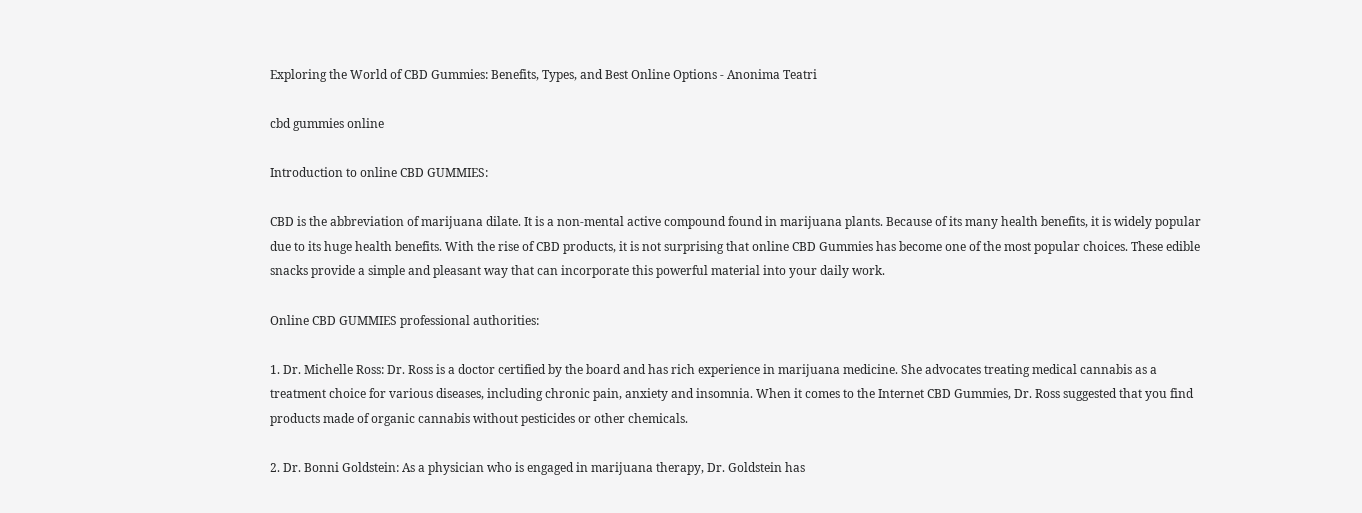Exploring the World of CBD Gummies: Benefits, Types, and Best Online Options - Anonima Teatri

cbd gummies online

Introduction to online CBD GUMMIES:

CBD is the abbreviation of marijuana dilate. It is a non-mental active compound found in marijuana plants. Because of its many health benefits, it is widely popular due to its huge health benefits. With the rise of CBD products, it is not surprising that online CBD Gummies has become one of the most popular choices. These edible snacks provide a simple and pleasant way that can incorporate this powerful material into your daily work.

Online CBD GUMMIES professional authorities:

1. Dr. Michelle Ross: Dr. Ross is a doctor certified by the board and has rich experience in marijuana medicine. She advocates treating medical cannabis as a treatment choice for various diseases, including chronic pain, anxiety and insomnia. When it comes to the Internet CBD Gummies, Dr. Ross suggested that you find products made of organic cannabis without pesticides or other chemicals.

2. Dr. Bonni Goldstein: As a physician who is engaged in marijuana therapy, Dr. Goldstein has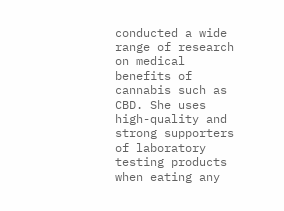conducted a wide range of research on medical benefits of cannabis such as CBD. She uses high-quality and strong supporters of laboratory testing products when eating any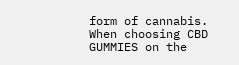form of cannabis. When choosing CBD GUMMIES on the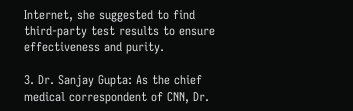Internet, she suggested to find third-party test results to ensure effectiveness and purity.

3. Dr. Sanjay Gupta: As the chief medical correspondent of CNN, Dr.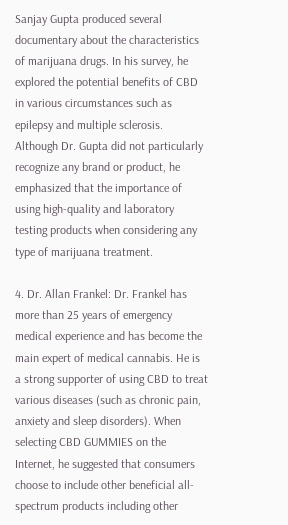Sanjay Gupta produced several documentary about the characteristics of marijuana drugs. In his survey, he explored the potential benefits of CBD in various circumstances such as epilepsy and multiple sclerosis. Although Dr. Gupta did not particularly recognize any brand or product, he emphasized that the importance of using high-quality and laboratory testing products when considering any type of marijuana treatment.

4. Dr. Allan Frankel: Dr. Frankel has more than 25 years of emergency medical experience and has become the main expert of medical cannabis. He is a strong supporter of using CBD to treat various diseases (such as chronic pain, anxiety and sleep disorders). When selecting CBD GUMMIES on the Internet, he suggested that consumers choose to include other beneficial all-spectrum products including other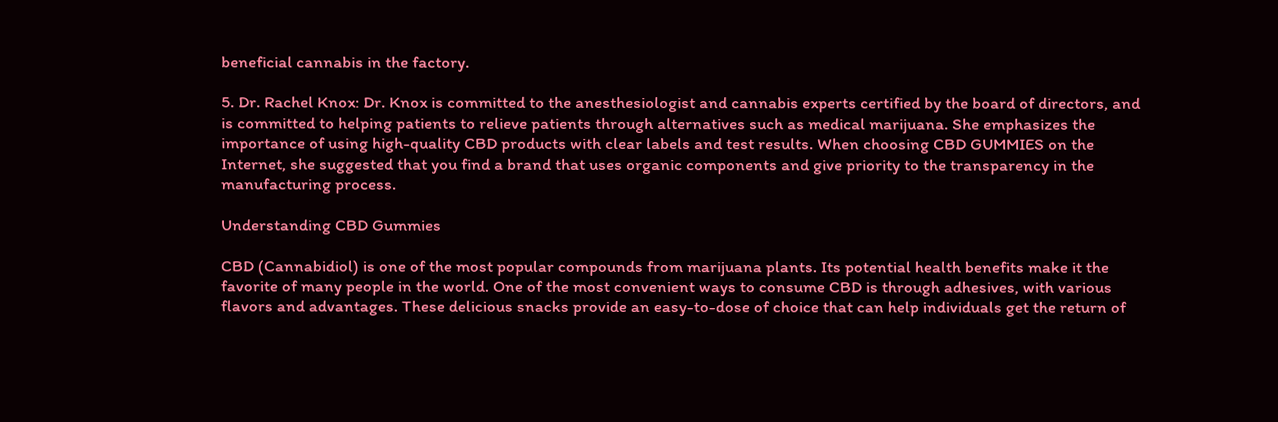beneficial cannabis in the factory.

5. Dr. Rachel Knox: Dr. Knox is committed to the anesthesiologist and cannabis experts certified by the board of directors, and is committed to helping patients to relieve patients through alternatives such as medical marijuana. She emphasizes the importance of using high-quality CBD products with clear labels and test results. When choosing CBD GUMMIES on the Internet, she suggested that you find a brand that uses organic components and give priority to the transparency in the manufacturing process.

Understanding CBD Gummies

CBD (Cannabidiol) is one of the most popular compounds from marijuana plants. Its potential health benefits make it the favorite of many people in the world. One of the most convenient ways to consume CBD is through adhesives, with various flavors and advantages. These delicious snacks provide an easy-to-dose of choice that can help individuals get the return of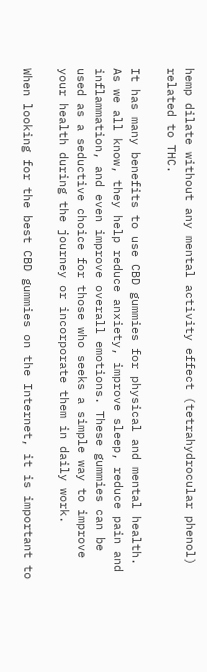hemp dilate without any mental activity effect (tetrahydrocular phenol) related to THC.

It has many benefits to use CBD gummies for physical and mental health. As we all know, they help reduce anxiety, improve sleep, reduce pain and inflammation, and even improve overall emotions. These gummies can be used as a seductive choice for those who seeks a simple way to improve your health during the journey or incorporate them in daily work.

When looking for the best CBD gummies on the Internet, it is important to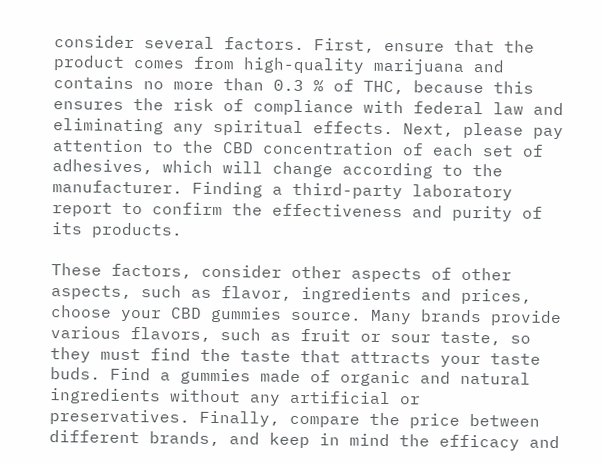consider several factors. First, ensure that the product comes from high-quality marijuana and contains no more than 0.3 % of THC, because this ensures the risk of compliance with federal law and eliminating any spiritual effects. Next, please pay attention to the CBD concentration of each set of adhesives, which will change according to the manufacturer. Finding a third-party laboratory report to confirm the effectiveness and purity of its products.

These factors, consider other aspects of other aspects, such as flavor, ingredients and prices, choose your CBD gummies source. Many brands provide various flavors, such as fruit or sour taste, so they must find the taste that attracts your taste buds. Find a gummies made of organic and natural ingredients without any artificial or preservatives. Finally, compare the price between different brands, and keep in mind the efficacy and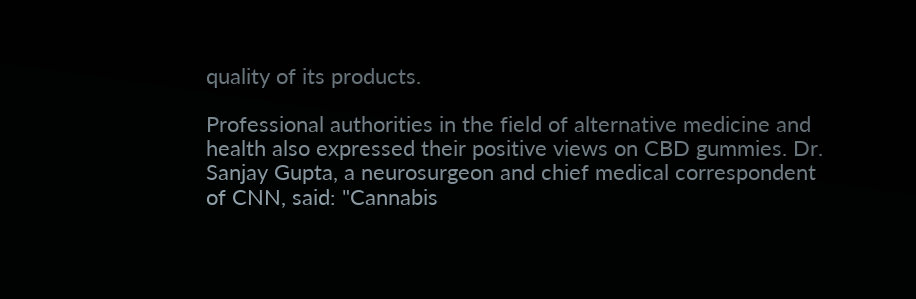quality of its products.

Professional authorities in the field of alternative medicine and health also expressed their positive views on CBD gummies. Dr. Sanjay Gupta, a neurosurgeon and chief medical correspondent of CNN, said: "Cannabis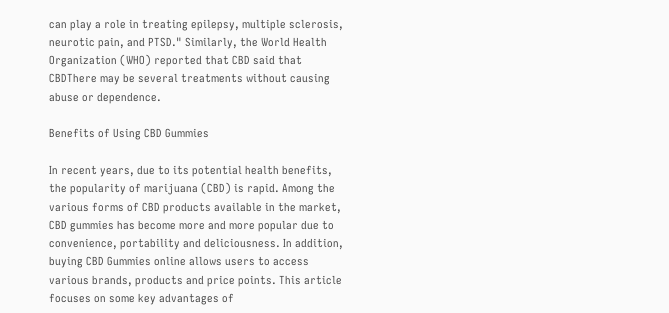can play a role in treating epilepsy, multiple sclerosis, neurotic pain, and PTSD." Similarly, the World Health Organization (WHO) reported that CBD said that CBDThere may be several treatments without causing abuse or dependence.

Benefits of Using CBD Gummies

In recent years, due to its potential health benefits, the popularity of marijuana (CBD) is rapid. Among the various forms of CBD products available in the market, CBD gummies has become more and more popular due to convenience, portability and deliciousness. In addition, buying CBD Gummies online allows users to access various brands, products and price points. This article focuses on some key advantages of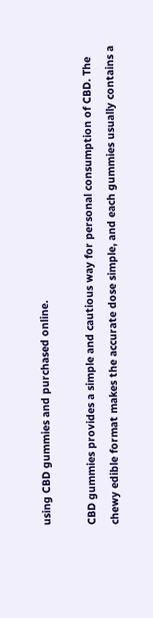using CBD gummies and purchased online.

CBD gummies provides a simple and cautious way for personal consumption of CBD. The chewy edible format makes the accurate dose simple, and each gummies usually contains a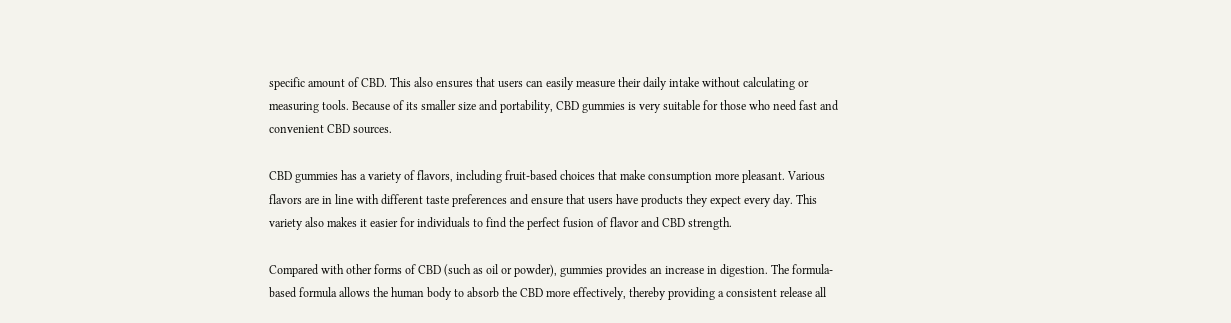specific amount of CBD. This also ensures that users can easily measure their daily intake without calculating or measuring tools. Because of its smaller size and portability, CBD gummies is very suitable for those who need fast and convenient CBD sources.

CBD gummies has a variety of flavors, including fruit-based choices that make consumption more pleasant. Various flavors are in line with different taste preferences and ensure that users have products they expect every day. This variety also makes it easier for individuals to find the perfect fusion of flavor and CBD strength.

Compared with other forms of CBD (such as oil or powder), gummies provides an increase in digestion. The formula-based formula allows the human body to absorb the CBD more effectively, thereby providing a consistent release all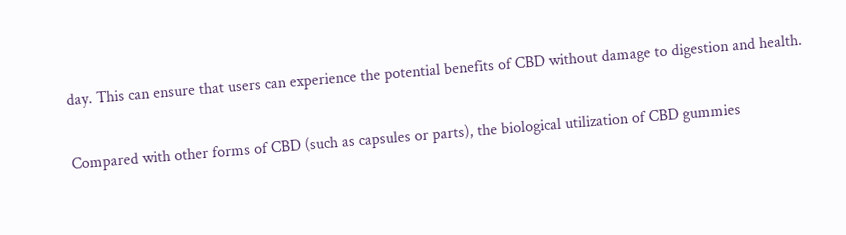day. This can ensure that users can experience the potential benefits of CBD without damage to digestion and health.

Compared with other forms of CBD (such as capsules or parts), the biological utilization of CBD gummies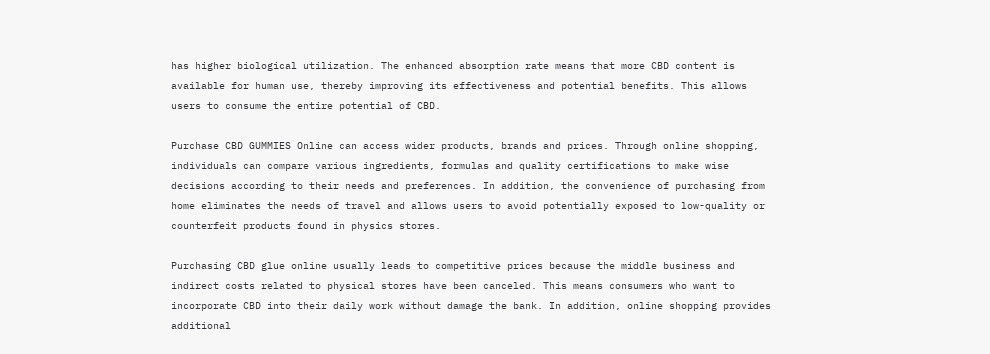has higher biological utilization. The enhanced absorption rate means that more CBD content is available for human use, thereby improving its effectiveness and potential benefits. This allows users to consume the entire potential of CBD.

Purchase CBD GUMMIES Online can access wider products, brands and prices. Through online shopping, individuals can compare various ingredients, formulas and quality certifications to make wise decisions according to their needs and preferences. In addition, the convenience of purchasing from home eliminates the needs of travel and allows users to avoid potentially exposed to low-quality or counterfeit products found in physics stores.

Purchasing CBD glue online usually leads to competitive prices because the middle business and indirect costs related to physical stores have been canceled. This means consumers who want to incorporate CBD into their daily work without damage the bank. In addition, online shopping provides additional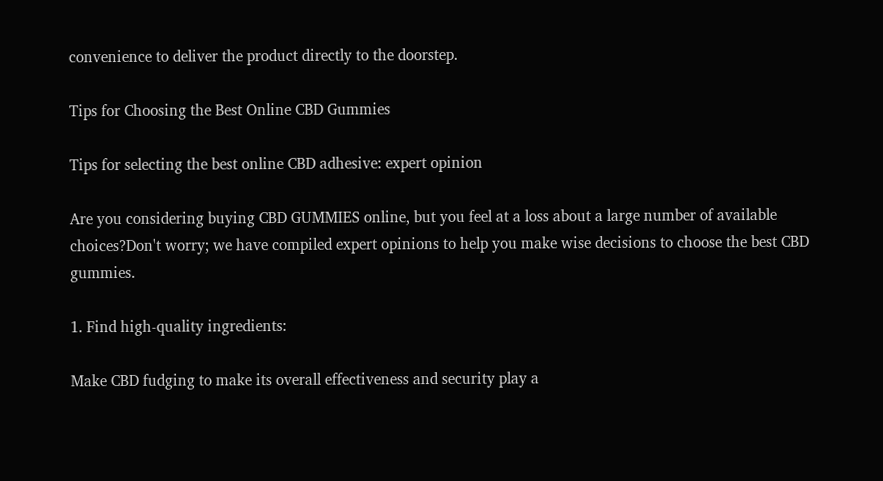convenience to deliver the product directly to the doorstep.

Tips for Choosing the Best Online CBD Gummies

Tips for selecting the best online CBD adhesive: expert opinion

Are you considering buying CBD GUMMIES online, but you feel at a loss about a large number of available choices?Don't worry; we have compiled expert opinions to help you make wise decisions to choose the best CBD gummies.

1. Find high-quality ingredients:

Make CBD fudging to make its overall effectiveness and security play a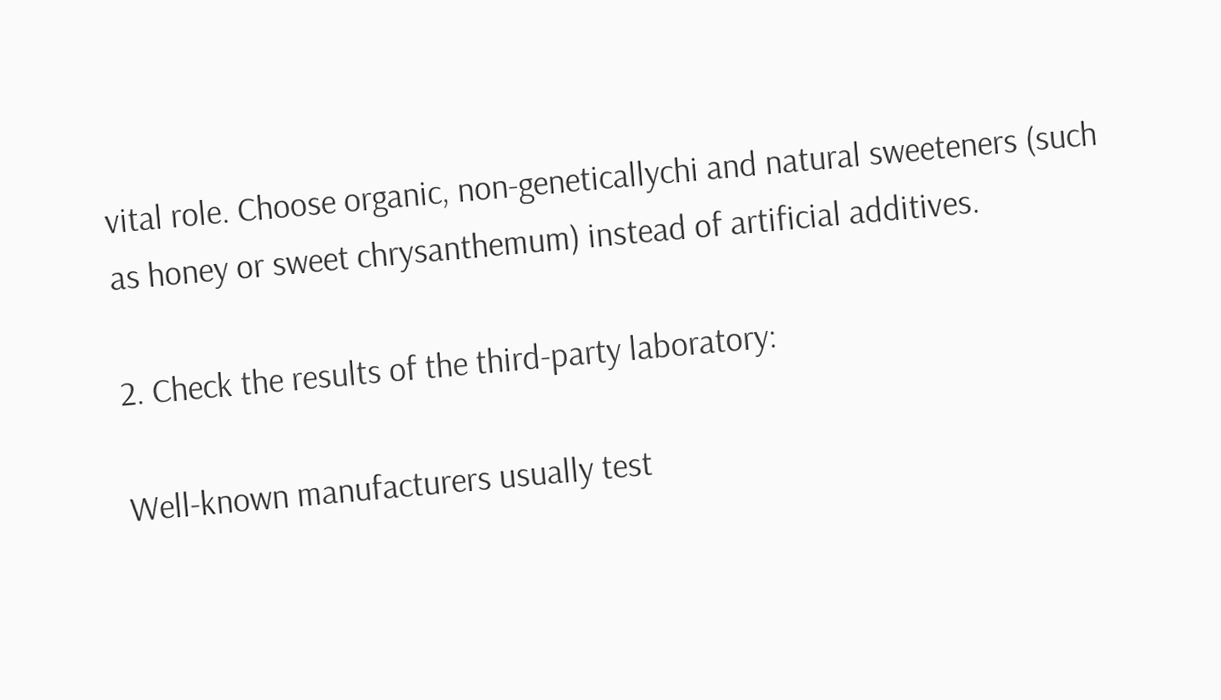vital role. Choose organic, non-geneticallychi and natural sweeteners (such as honey or sweet chrysanthemum) instead of artificial additives.

2. Check the results of the third-party laboratory:

Well-known manufacturers usually test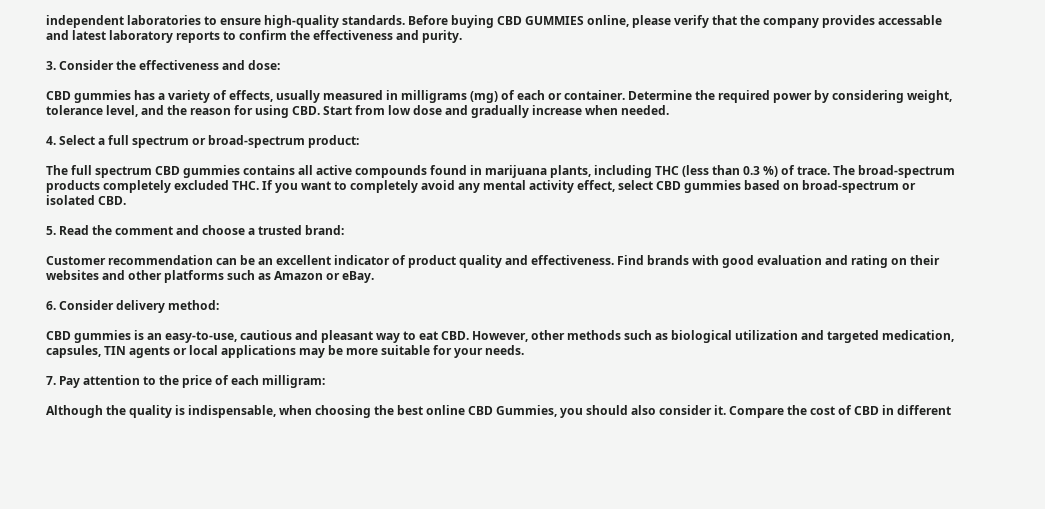independent laboratories to ensure high-quality standards. Before buying CBD GUMMIES online, please verify that the company provides accessable and latest laboratory reports to confirm the effectiveness and purity.

3. Consider the effectiveness and dose:

CBD gummies has a variety of effects, usually measured in milligrams (mg) of each or container. Determine the required power by considering weight, tolerance level, and the reason for using CBD. Start from low dose and gradually increase when needed.

4. Select a full spectrum or broad-spectrum product:

The full spectrum CBD gummies contains all active compounds found in marijuana plants, including THC (less than 0.3 %) of trace. The broad-spectrum products completely excluded THC. If you want to completely avoid any mental activity effect, select CBD gummies based on broad-spectrum or isolated CBD.

5. Read the comment and choose a trusted brand:

Customer recommendation can be an excellent indicator of product quality and effectiveness. Find brands with good evaluation and rating on their websites and other platforms such as Amazon or eBay.

6. Consider delivery method:

CBD gummies is an easy-to-use, cautious and pleasant way to eat CBD. However, other methods such as biological utilization and targeted medication, capsules, TIN agents or local applications may be more suitable for your needs.

7. Pay attention to the price of each milligram:

Although the quality is indispensable, when choosing the best online CBD Gummies, you should also consider it. Compare the cost of CBD in different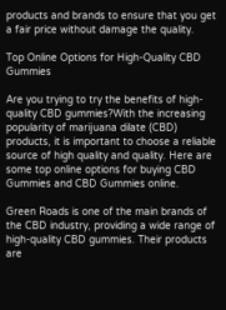products and brands to ensure that you get a fair price without damage the quality.

Top Online Options for High-Quality CBD Gummies

Are you trying to try the benefits of high-quality CBD gummies?With the increasing popularity of marijuana dilate (CBD) products, it is important to choose a reliable source of high quality and quality. Here are some top online options for buying CBD Gummies and CBD Gummies online.

Green Roads is one of the main brands of the CBD industry, providing a wide range of high-quality CBD gummies. Their products are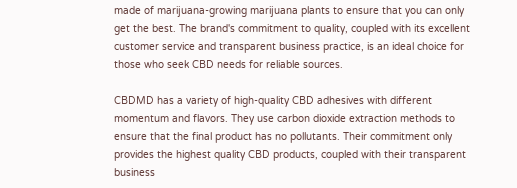made of marijuana-growing marijuana plants to ensure that you can only get the best. The brand's commitment to quality, coupled with its excellent customer service and transparent business practice, is an ideal choice for those who seek CBD needs for reliable sources.

CBDMD has a variety of high-quality CBD adhesives with different momentum and flavors. They use carbon dioxide extraction methods to ensure that the final product has no pollutants. Their commitment only provides the highest quality CBD products, coupled with their transparent business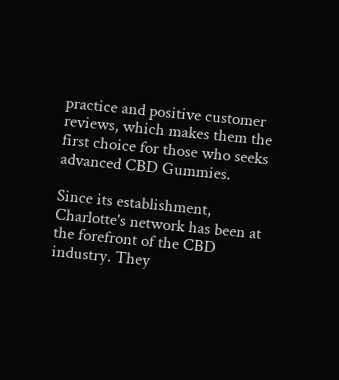practice and positive customer reviews, which makes them the first choice for those who seeks advanced CBD Gummies.

Since its establishment, Charlotte's network has been at the forefront of the CBD industry. They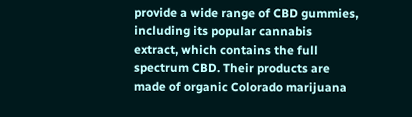provide a wide range of CBD gummies, including its popular cannabis extract, which contains the full spectrum CBD. Their products are made of organic Colorado marijuana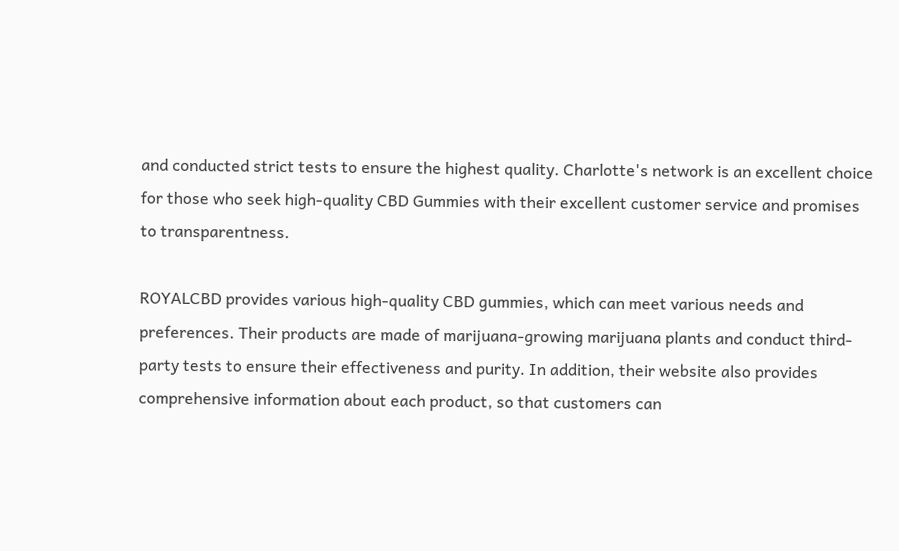and conducted strict tests to ensure the highest quality. Charlotte's network is an excellent choice for those who seek high-quality CBD Gummies with their excellent customer service and promises to transparentness.

ROYALCBD provides various high-quality CBD gummies, which can meet various needs and preferences. Their products are made of marijuana-growing marijuana plants and conduct third-party tests to ensure their effectiveness and purity. In addition, their website also provides comprehensive information about each product, so that customers can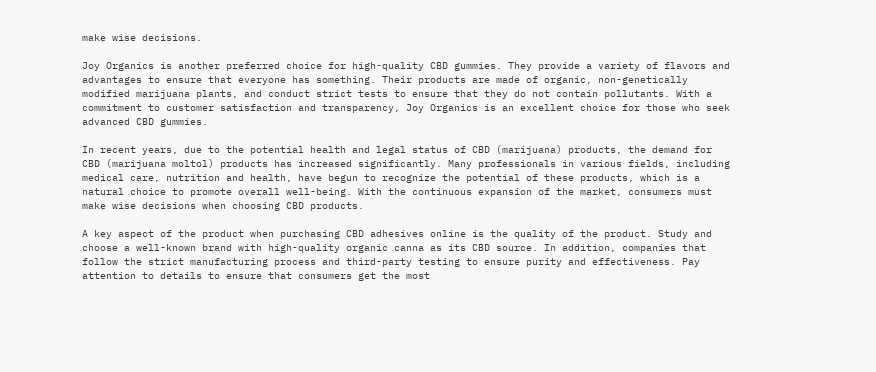make wise decisions.

Joy Organics is another preferred choice for high-quality CBD gummies. They provide a variety of flavors and advantages to ensure that everyone has something. Their products are made of organic, non-genetically modified marijuana plants, and conduct strict tests to ensure that they do not contain pollutants. With a commitment to customer satisfaction and transparency, Joy Organics is an excellent choice for those who seek advanced CBD gummies.

In recent years, due to the potential health and legal status of CBD (marijuana) products, the demand for CBD (marijuana moltol) products has increased significantly. Many professionals in various fields, including medical care, nutrition and health, have begun to recognize the potential of these products, which is a natural choice to promote overall well-being. With the continuous expansion of the market, consumers must make wise decisions when choosing CBD products.

A key aspect of the product when purchasing CBD adhesives online is the quality of the product. Study and choose a well-known brand with high-quality organic canna as its CBD source. In addition, companies that follow the strict manufacturing process and third-party testing to ensure purity and effectiveness. Pay attention to details to ensure that consumers get the most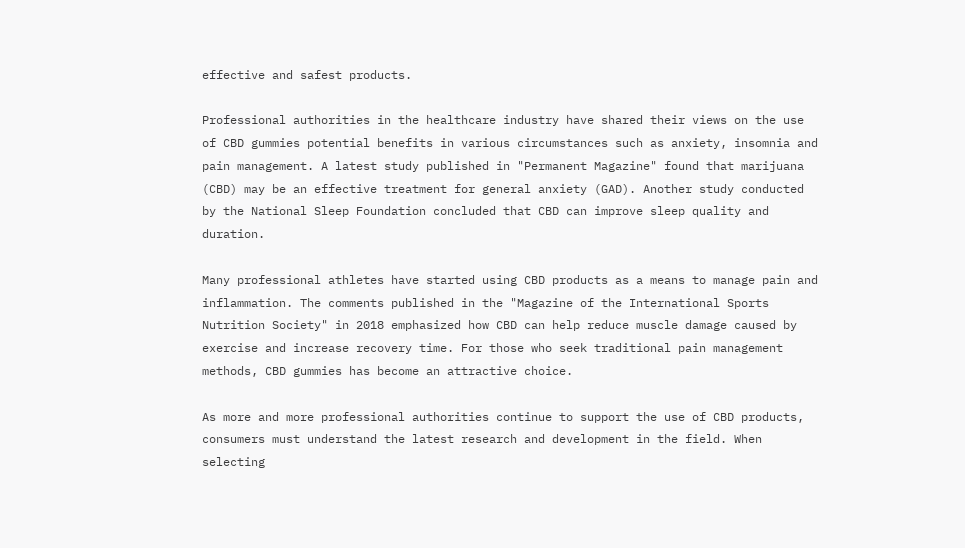effective and safest products.

Professional authorities in the healthcare industry have shared their views on the use of CBD gummies potential benefits in various circumstances such as anxiety, insomnia and pain management. A latest study published in "Permanent Magazine" found that marijuana (CBD) may be an effective treatment for general anxiety (GAD). Another study conducted by the National Sleep Foundation concluded that CBD can improve sleep quality and duration.

Many professional athletes have started using CBD products as a means to manage pain and inflammation. The comments published in the "Magazine of the International Sports Nutrition Society" in 2018 emphasized how CBD can help reduce muscle damage caused by exercise and increase recovery time. For those who seek traditional pain management methods, CBD gummies has become an attractive choice.

As more and more professional authorities continue to support the use of CBD products, consumers must understand the latest research and development in the field. When selecting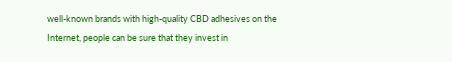well-known brands with high-quality CBD adhesives on the Internet, people can be sure that they invest in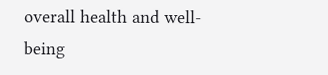overall health and well-being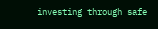investing through safe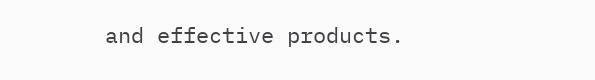and effective products.